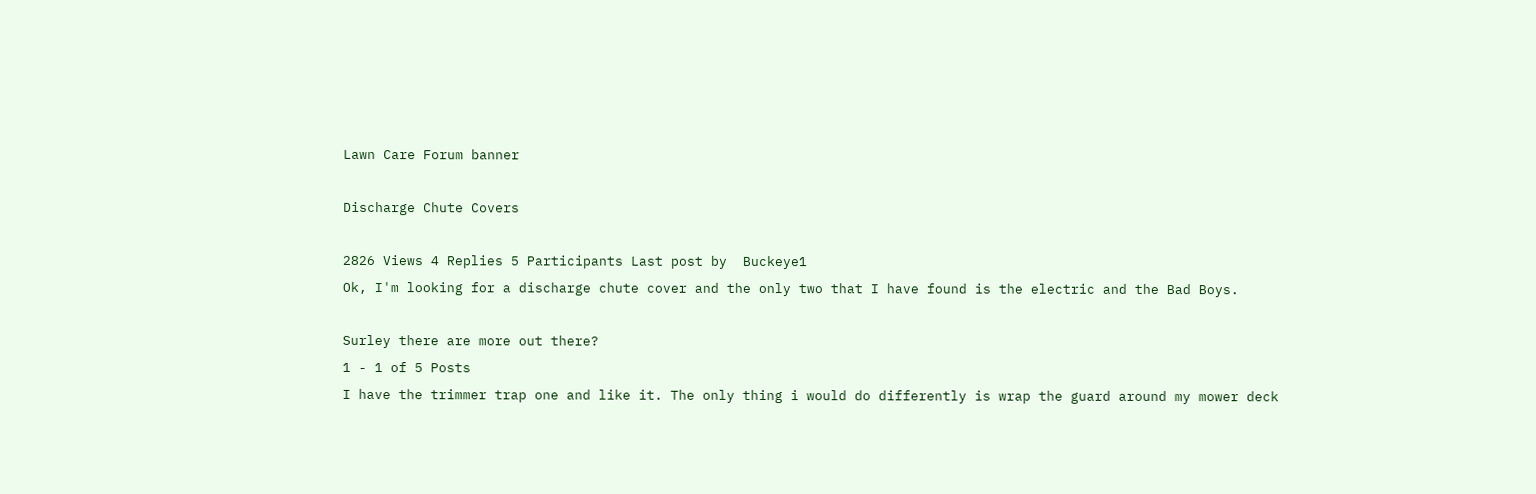Lawn Care Forum banner

Discharge Chute Covers

2826 Views 4 Replies 5 Participants Last post by  Buckeye1
Ok, I'm looking for a discharge chute cover and the only two that I have found is the electric and the Bad Boys.

Surley there are more out there?
1 - 1 of 5 Posts
I have the trimmer trap one and like it. The only thing i would do differently is wrap the guard around my mower deck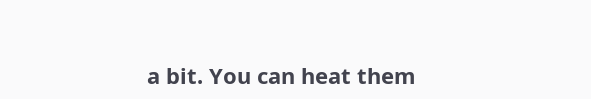a bit. You can heat them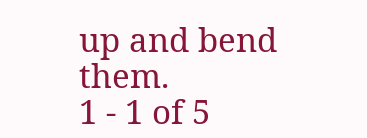up and bend them.
1 - 1 of 5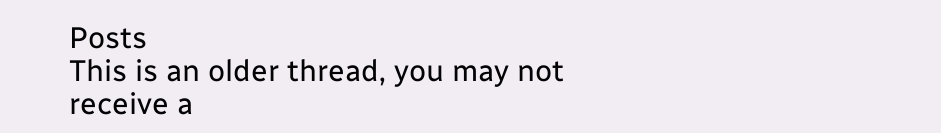Posts
This is an older thread, you may not receive a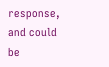response, and could be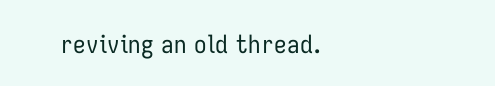reviving an old thread.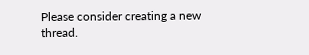Please consider creating a new thread.